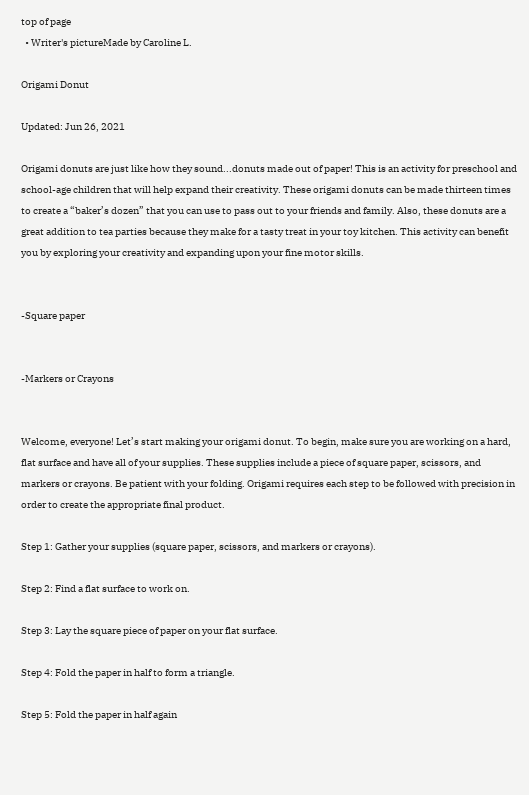top of page
  • Writer's pictureMade by Caroline L.

Origami Donut

Updated: Jun 26, 2021

Origami donuts are just like how they sound...donuts made out of paper! This is an activity for preschool and school-age children that will help expand their creativity. These origami donuts can be made thirteen times to create a “baker’s dozen” that you can use to pass out to your friends and family. Also, these donuts are a great addition to tea parties because they make for a tasty treat in your toy kitchen. This activity can benefit you by exploring your creativity and expanding upon your fine motor skills.


-Square paper


-Markers or Crayons


Welcome, everyone! Let’s start making your origami donut. To begin, make sure you are working on a hard, flat surface and have all of your supplies. These supplies include a piece of square paper, scissors, and markers or crayons. Be patient with your folding. Origami requires each step to be followed with precision in order to create the appropriate final product.

Step 1: Gather your supplies (square paper, scissors, and markers or crayons).

Step 2: Find a flat surface to work on.

Step 3: Lay the square piece of paper on your flat surface.

Step 4: Fold the paper in half to form a triangle.

Step 5: Fold the paper in half again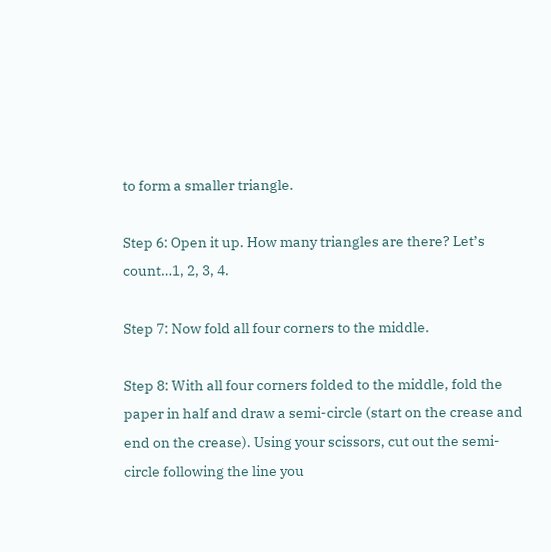to form a smaller triangle.

Step 6: Open it up. How many triangles are there? Let’s count…1, 2, 3, 4.

Step 7: Now fold all four corners to the middle.

Step 8: With all four corners folded to the middle, fold the paper in half and draw a semi-circle (start on the crease and end on the crease). Using your scissors, cut out the semi-circle following the line you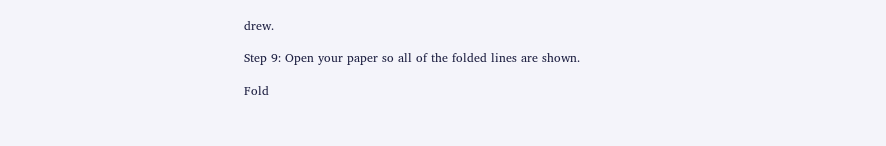drew.

Step 9: Open your paper so all of the folded lines are shown.

Fold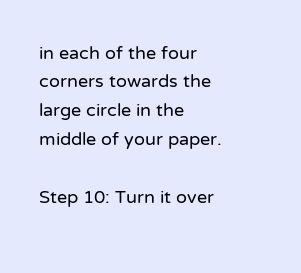in each of the four corners towards the large circle in the middle of your paper.

Step 10: Turn it over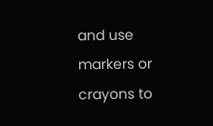and use markers or crayons to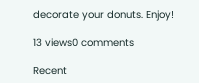decorate your donuts. Enjoy!

13 views0 comments

Recent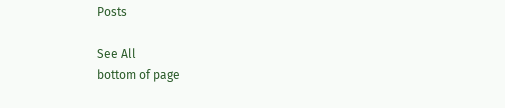Posts

See All
bottom of page